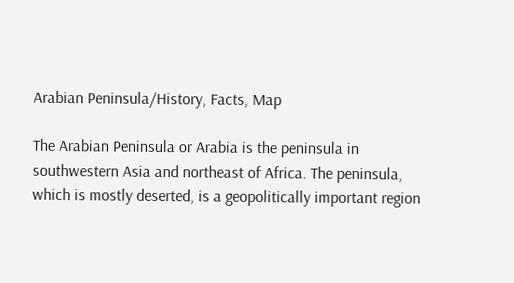Arabian Peninsula/History, Facts, Map

The Arabian Peninsula or Arabia is the peninsula in southwestern Asia and northeast of Africa. The peninsula, which is mostly deserted, is a geopolitically important region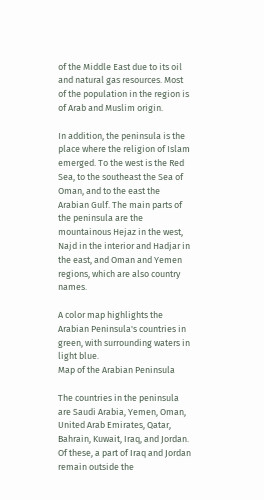of the Middle East due to its oil and natural gas resources. Most of the population in the region is of Arab and Muslim origin.

In addition, the peninsula is the place where the religion of Islam emerged. To the west is the Red Sea, to the southeast the Sea of Oman, and to the east the Arabian Gulf. The main parts of the peninsula are the mountainous Hejaz in the west, Najd in the interior and Hadjar in the east, and Oman and Yemen regions, which are also country names.

A color map highlights the Arabian Peninsula's countries in green, with surrounding waters in light blue.
Map of the Arabian Peninsula

The countries in the peninsula are Saudi Arabia, Yemen, Oman, United Arab Emirates, Qatar, Bahrain, Kuwait, Iraq, and Jordan. Of these, a part of Iraq and Jordan remain outside the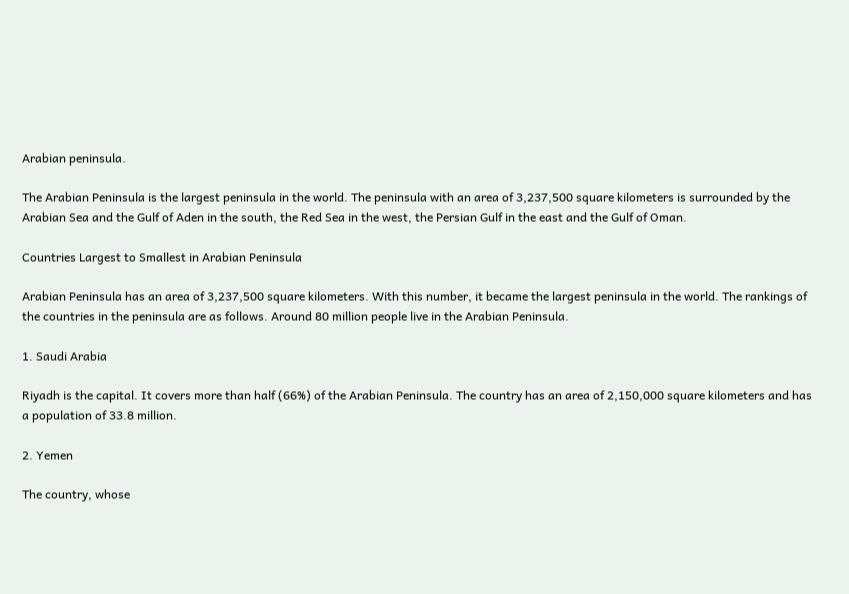Arabian peninsula.

The Arabian Peninsula is the largest peninsula in the world. The peninsula with an area of 3,237,500 square kilometers is surrounded by the Arabian Sea and the Gulf of Aden in the south, the Red Sea in the west, the Persian Gulf in the east and the Gulf of Oman.

Countries Largest to Smallest in Arabian Peninsula

Arabian Peninsula has an area of 3,237,500 square kilometers. With this number, it became the largest peninsula in the world. The rankings of the countries in the peninsula are as follows. Around 80 million people live in the Arabian Peninsula.

1. Saudi Arabia

Riyadh is the capital. It covers more than half (66%) of the Arabian Peninsula. The country has an area of 2,150,000 square kilometers and has a population of 33.8 million.

2. Yemen

The country, whose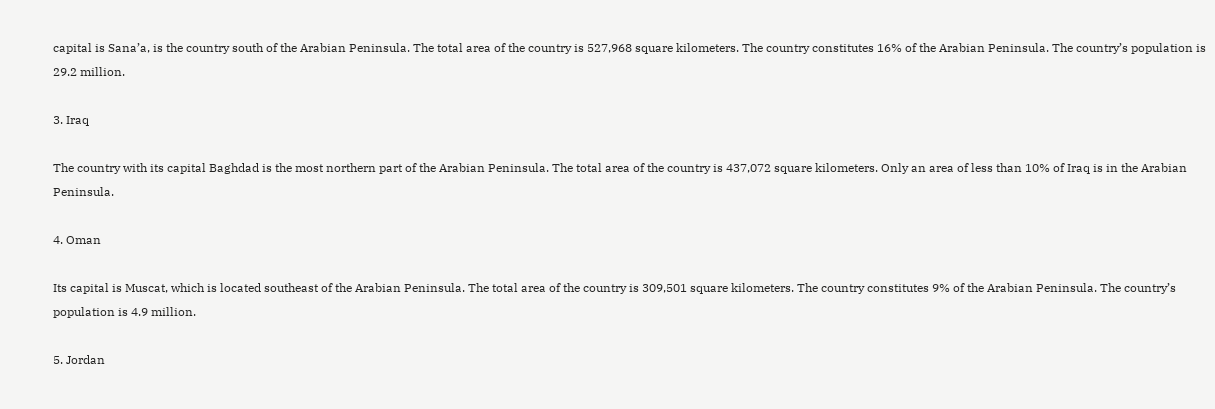capital is Sana’a, is the country south of the Arabian Peninsula. The total area of the country is 527,968 square kilometers. The country constitutes 16% of the Arabian Peninsula. The country’s population is 29.2 million.

3. Iraq

The country with its capital Baghdad is the most northern part of the Arabian Peninsula. The total area of the country is 437,072 square kilometers. Only an area of less than 10% of Iraq is in the Arabian Peninsula.

4. Oman

Its capital is Muscat, which is located southeast of the Arabian Peninsula. The total area of the country is 309,501 square kilometers. The country constitutes 9% of the Arabian Peninsula. The country’s population is 4.9 million.

5. Jordan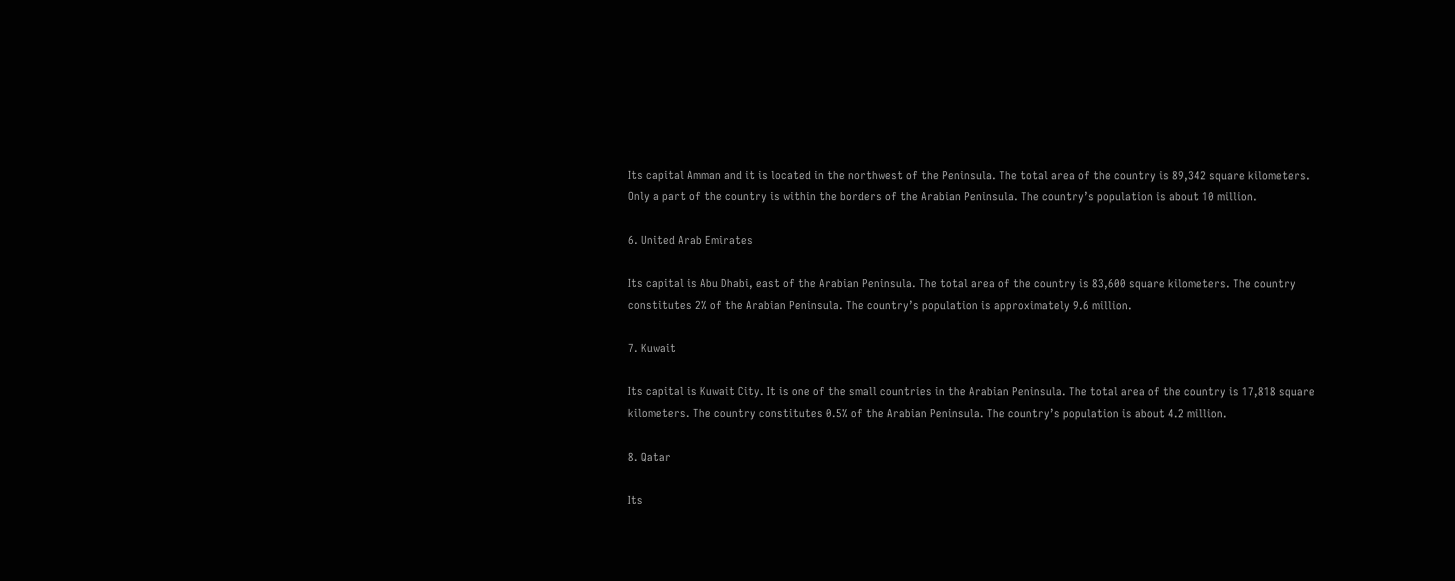Its capital Amman and it is located in the northwest of the Peninsula. The total area of the country is 89,342 square kilometers. Only a part of the country is within the borders of the Arabian Peninsula. The country’s population is about 10 million.

6. United Arab Emirates

Its capital is Abu Dhabi, east of the Arabian Peninsula. The total area of the country is 83,600 square kilometers. The country constitutes 2% of the Arabian Peninsula. The country’s population is approximately 9.6 million.

7. Kuwait

Its capital is Kuwait City. It is one of the small countries in the Arabian Peninsula. The total area of the country is 17,818 square kilometers. The country constitutes 0.5% of the Arabian Peninsula. The country’s population is about 4.2 million.

8. Qatar

Its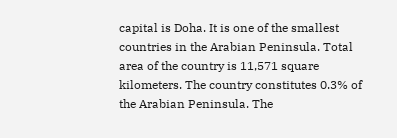capital is Doha. It is one of the smallest countries in the Arabian Peninsula. Total area of the country is 11,571 square kilometers. The country constitutes 0.3% of the Arabian Peninsula. The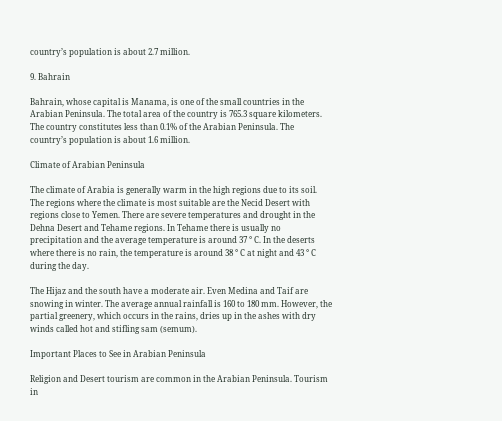country’s population is about 2.7 million.

9. Bahrain

Bahrain, whose capital is Manama, is one of the small countries in the Arabian Peninsula. The total area of the country is 765.3 square kilometers. The country constitutes less than 0.1% of the Arabian Peninsula. The country’s population is about 1.6 million.

Climate of Arabian Peninsula

The climate of Arabia is generally warm in the high regions due to its soil. The regions where the climate is most suitable are the Necid Desert with regions close to Yemen. There are severe temperatures and drought in the Dehna Desert and Tehame regions. In Tehame there is usually no precipitation and the average temperature is around 37 ° C. In the deserts where there is no rain, the temperature is around 38 ° C at night and 43 ° C during the day.

The Hijaz and the south have a moderate air. Even Medina and Taif are snowing in winter. The average annual rainfall is 160 to 180 mm. However, the partial greenery, which occurs in the rains, dries up in the ashes with dry winds called hot and stifling sam (semum).

Important Places to See in Arabian Peninsula

Religion and Desert tourism are common in the Arabian Peninsula. Tourism in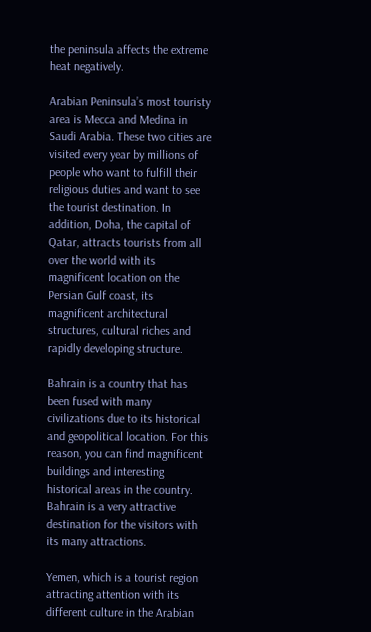the peninsula affects the extreme heat negatively.

Arabian Peninsula’s most touristy area is Mecca and Medina in Saudi Arabia. These two cities are visited every year by millions of people who want to fulfill their religious duties and want to see the tourist destination. In addition, Doha, the capital of Qatar, attracts tourists from all over the world with its magnificent location on the Persian Gulf coast, its magnificent architectural structures, cultural riches and rapidly developing structure.

Bahrain is a country that has been fused with many civilizations due to its historical and geopolitical location. For this reason, you can find magnificent buildings and interesting historical areas in the country. Bahrain is a very attractive destination for the visitors with its many attractions.

Yemen, which is a tourist region attracting attention with its different culture in the Arabian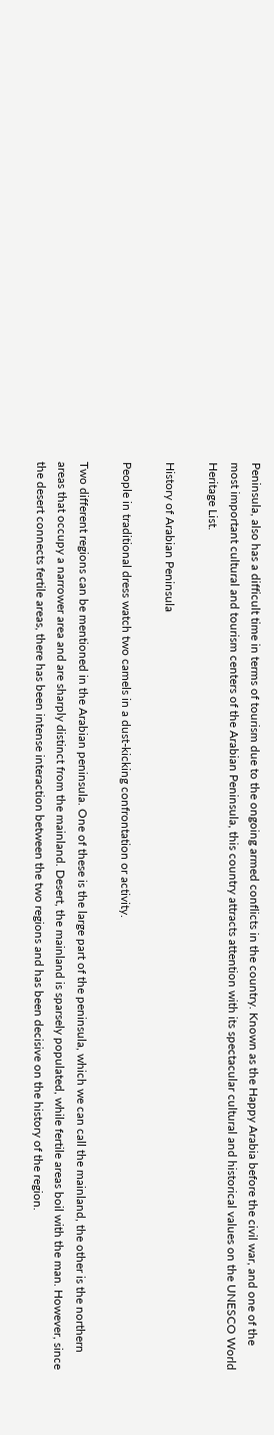Peninsula, also has a difficult time in terms of tourism due to the ongoing armed conflicts in the country. Known as the Happy Arabia before the civil war, and one of the most important cultural and tourism centers of the Arabian Peninsula, this country attracts attention with its spectacular cultural and historical values on the UNESCO World Heritage List.

History of Arabian Peninsula

People in traditional dress watch two camels in a dust-kicking confrontation or activity.

Two different regions can be mentioned in the Arabian peninsula. One of these is the large part of the peninsula, which we can call the mainland, the other is the northern areas that occupy a narrower area and are sharply distinct from the mainland. Desert, the mainland is sparsely populated, while fertile areas boil with the man. However, since the desert connects fertile areas, there has been intense interaction between the two regions and has been decisive on the history of the region.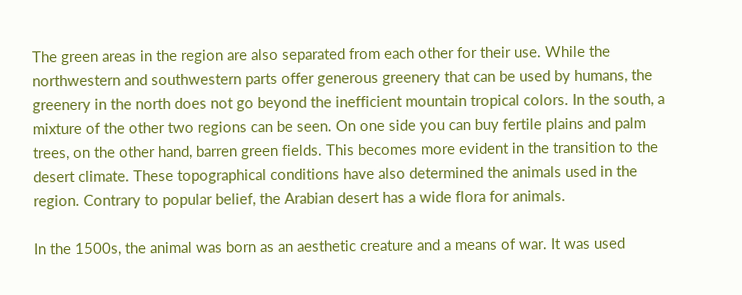The green areas in the region are also separated from each other for their use. While the northwestern and southwestern parts offer generous greenery that can be used by humans, the greenery in the north does not go beyond the inefficient mountain tropical colors. In the south, a mixture of the other two regions can be seen. On one side you can buy fertile plains and palm trees, on the other hand, barren green fields. This becomes more evident in the transition to the desert climate. These topographical conditions have also determined the animals used in the region. Contrary to popular belief, the Arabian desert has a wide flora for animals.

In the 1500s, the animal was born as an aesthetic creature and a means of war. It was used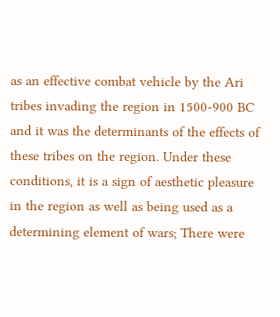as an effective combat vehicle by the Ari tribes invading the region in 1500-900 BC and it was the determinants of the effects of these tribes on the region. Under these conditions, it is a sign of aesthetic pleasure in the region as well as being used as a determining element of wars; There were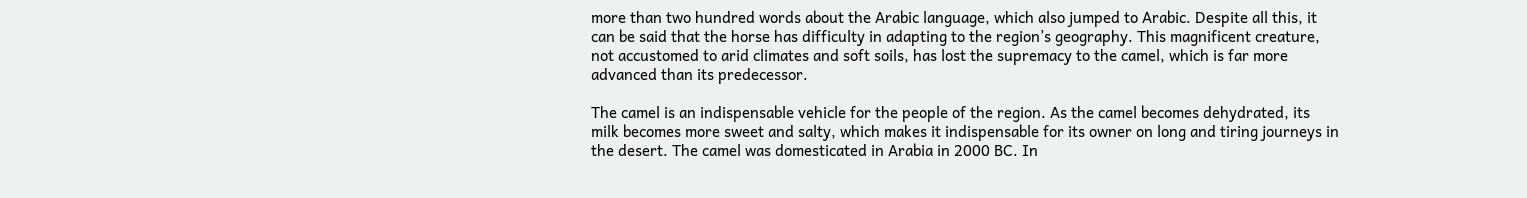more than two hundred words about the Arabic language, which also jumped to Arabic. Despite all this, it can be said that the horse has difficulty in adapting to the region’s geography. This magnificent creature, not accustomed to arid climates and soft soils, has lost the supremacy to the camel, which is far more advanced than its predecessor.

The camel is an indispensable vehicle for the people of the region. As the camel becomes dehydrated, its milk becomes more sweet and salty, which makes it indispensable for its owner on long and tiring journeys in the desert. The camel was domesticated in Arabia in 2000 BC. In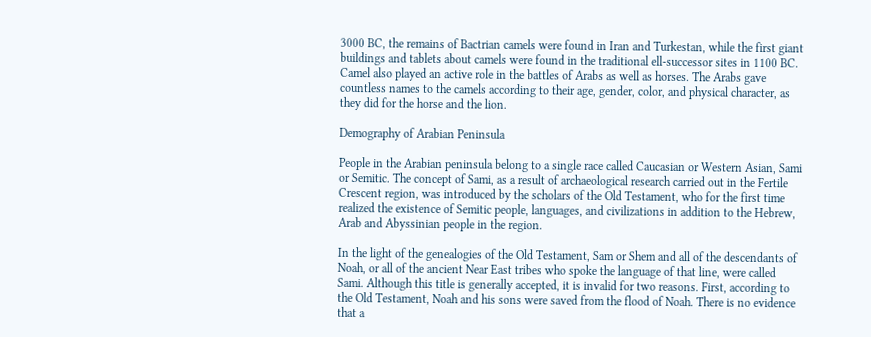3000 BC, the remains of Bactrian camels were found in Iran and Turkestan, while the first giant buildings and tablets about camels were found in the traditional ell-successor sites in 1100 BC. Camel also played an active role in the battles of Arabs as well as horses. The Arabs gave countless names to the camels according to their age, gender, color, and physical character, as they did for the horse and the lion.

Demography of Arabian Peninsula

People in the Arabian peninsula belong to a single race called Caucasian or Western Asian, Sami or Semitic. The concept of Sami, as a result of archaeological research carried out in the Fertile Crescent region, was introduced by the scholars of the Old Testament, who for the first time realized the existence of Semitic people, languages, and civilizations in addition to the Hebrew, Arab and Abyssinian people in the region.

In the light of the genealogies of the Old Testament, Sam or Shem and all of the descendants of Noah, or all of the ancient Near East tribes who spoke the language of that line, were called Sami. Although this title is generally accepted, it is invalid for two reasons. First, according to the Old Testament, Noah and his sons were saved from the flood of Noah. There is no evidence that a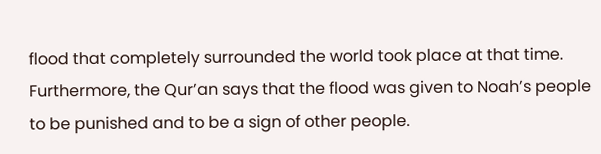flood that completely surrounded the world took place at that time. Furthermore, the Qur’an says that the flood was given to Noah’s people to be punished and to be a sign of other people.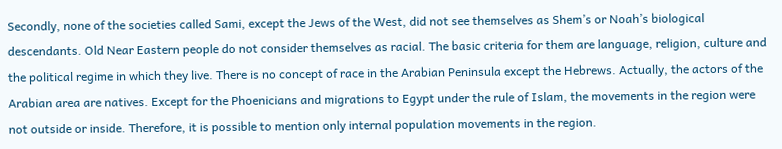Secondly, none of the societies called Sami, except the Jews of the West, did not see themselves as Shem’s or Noah’s biological descendants. Old Near Eastern people do not consider themselves as racial. The basic criteria for them are language, religion, culture and the political regime in which they live. There is no concept of race in the Arabian Peninsula except the Hebrews. Actually, the actors of the Arabian area are natives. Except for the Phoenicians and migrations to Egypt under the rule of Islam, the movements in the region were not outside or inside. Therefore, it is possible to mention only internal population movements in the region.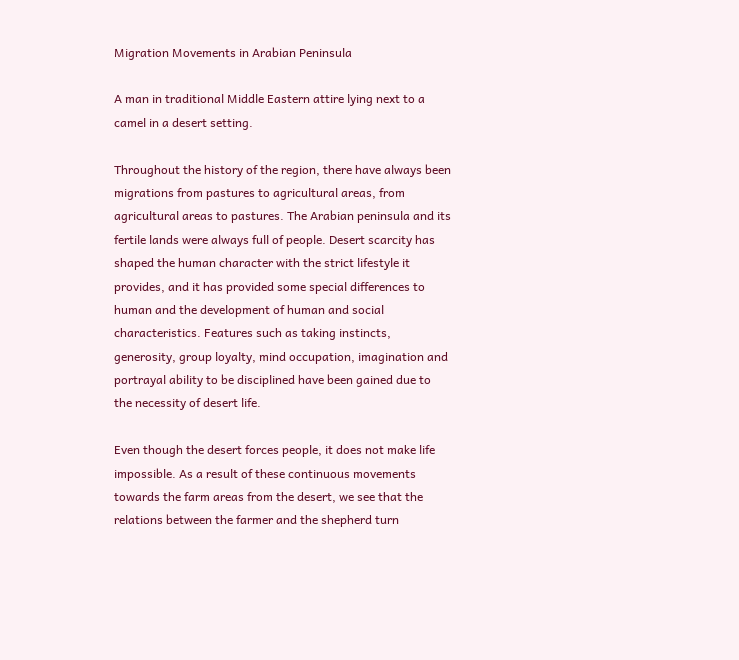Migration Movements in Arabian Peninsula

A man in traditional Middle Eastern attire lying next to a camel in a desert setting.

Throughout the history of the region, there have always been migrations from pastures to agricultural areas, from agricultural areas to pastures. The Arabian peninsula and its fertile lands were always full of people. Desert scarcity has shaped the human character with the strict lifestyle it provides, and it has provided some special differences to human and the development of human and social characteristics. Features such as taking instincts, generosity, group loyalty, mind occupation, imagination and portrayal ability to be disciplined have been gained due to the necessity of desert life.

Even though the desert forces people, it does not make life impossible. As a result of these continuous movements towards the farm areas from the desert, we see that the relations between the farmer and the shepherd turn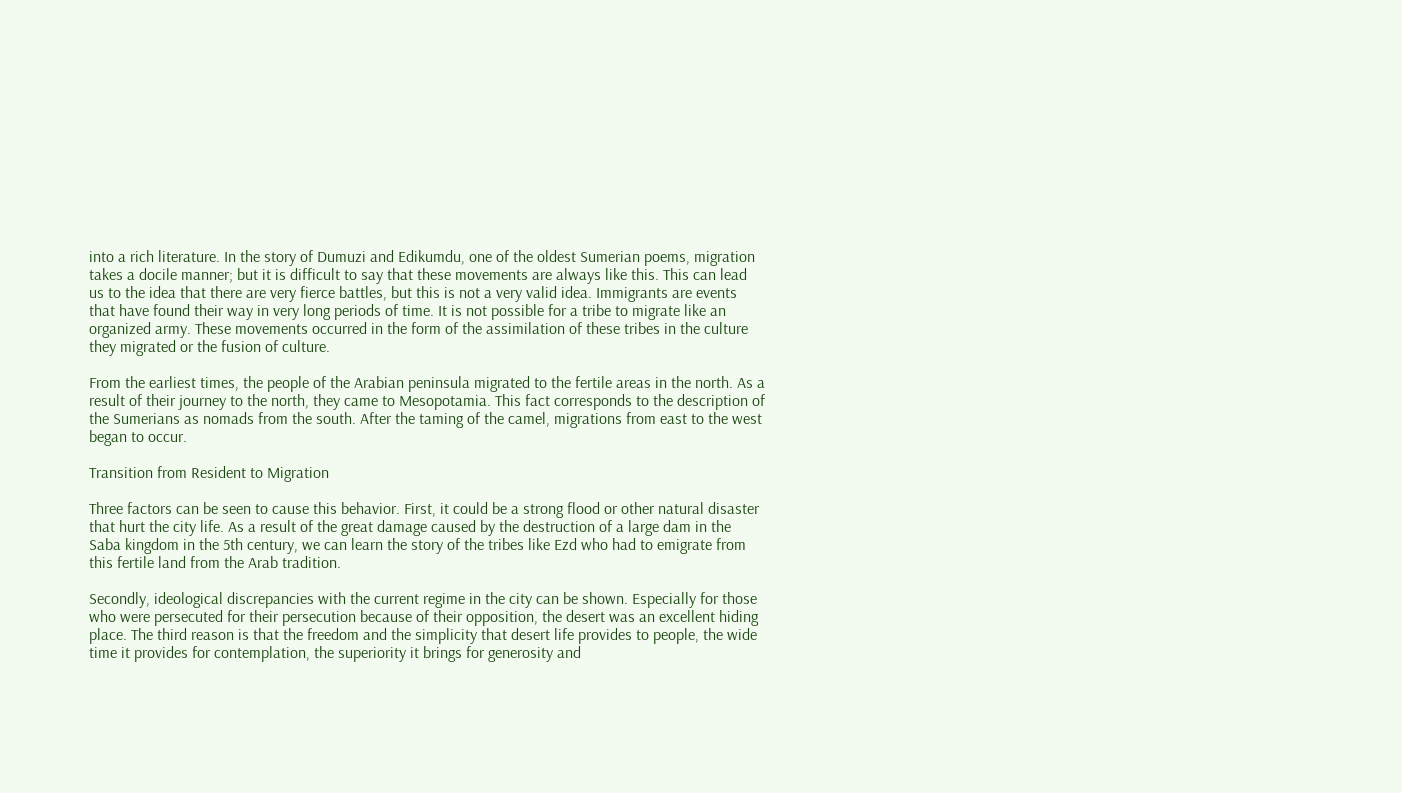into a rich literature. In the story of Dumuzi and Edikumdu, one of the oldest Sumerian poems, migration takes a docile manner; but it is difficult to say that these movements are always like this. This can lead us to the idea that there are very fierce battles, but this is not a very valid idea. Immigrants are events that have found their way in very long periods of time. It is not possible for a tribe to migrate like an organized army. These movements occurred in the form of the assimilation of these tribes in the culture they migrated or the fusion of culture.

From the earliest times, the people of the Arabian peninsula migrated to the fertile areas in the north. As a result of their journey to the north, they came to Mesopotamia. This fact corresponds to the description of the Sumerians as nomads from the south. After the taming of the camel, migrations from east to the west began to occur.

Transition from Resident to Migration

Three factors can be seen to cause this behavior. First, it could be a strong flood or other natural disaster that hurt the city life. As a result of the great damage caused by the destruction of a large dam in the Saba kingdom in the 5th century, we can learn the story of the tribes like Ezd who had to emigrate from this fertile land from the Arab tradition.

Secondly, ideological discrepancies with the current regime in the city can be shown. Especially for those who were persecuted for their persecution because of their opposition, the desert was an excellent hiding place. The third reason is that the freedom and the simplicity that desert life provides to people, the wide time it provides for contemplation, the superiority it brings for generosity and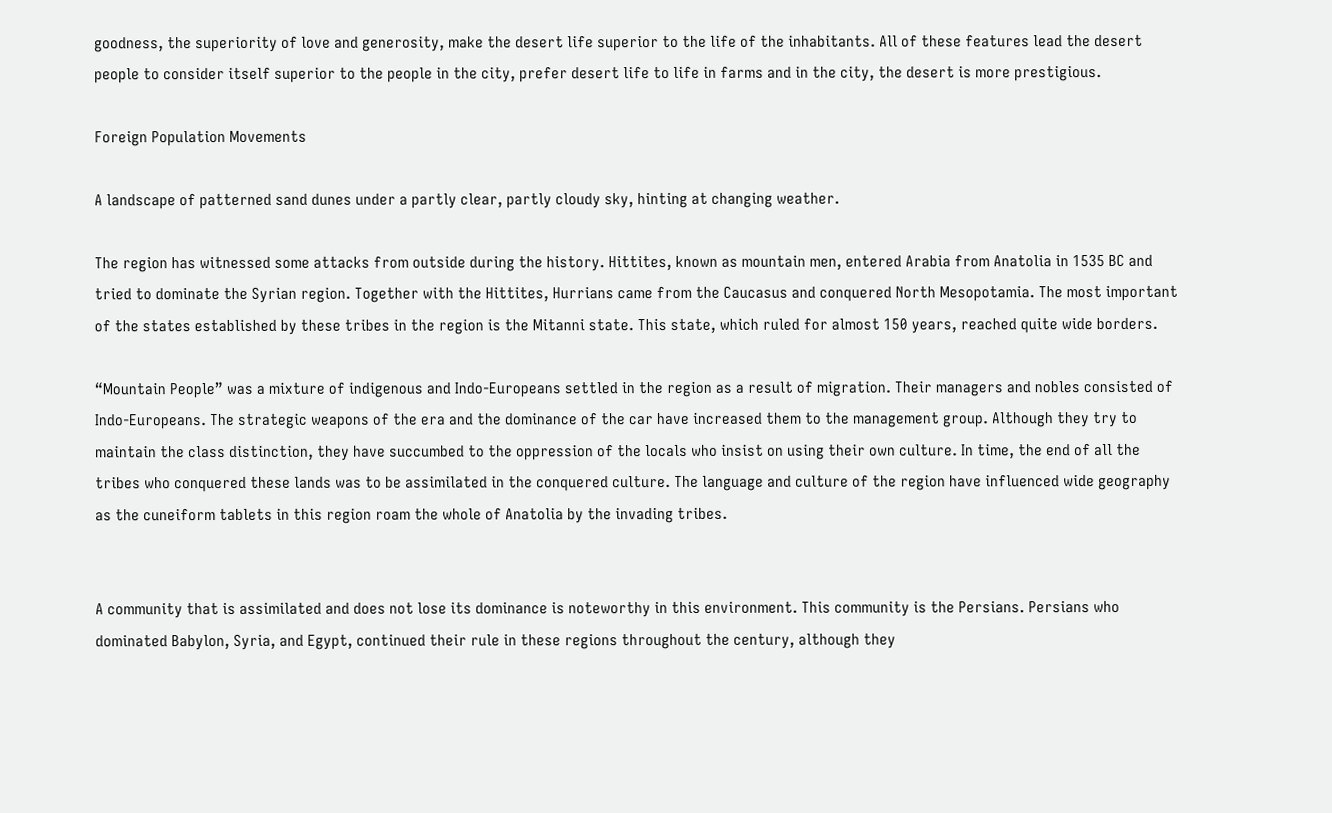goodness, the superiority of love and generosity, make the desert life superior to the life of the inhabitants. All of these features lead the desert people to consider itself superior to the people in the city, prefer desert life to life in farms and in the city, the desert is more prestigious.

Foreign Population Movements

A landscape of patterned sand dunes under a partly clear, partly cloudy sky, hinting at changing weather.

The region has witnessed some attacks from outside during the history. Hittites, known as mountain men, entered Arabia from Anatolia in 1535 BC and tried to dominate the Syrian region. Together with the Hittites, Hurrians came from the Caucasus and conquered North Mesopotamia. The most important of the states established by these tribes in the region is the Mitanni state. This state, which ruled for almost 150 years, reached quite wide borders.

“Mountain People” was a mixture of indigenous and Indo-Europeans settled in the region as a result of migration. Their managers and nobles consisted of Indo-Europeans. The strategic weapons of the era and the dominance of the car have increased them to the management group. Although they try to maintain the class distinction, they have succumbed to the oppression of the locals who insist on using their own culture. In time, the end of all the tribes who conquered these lands was to be assimilated in the conquered culture. The language and culture of the region have influenced wide geography as the cuneiform tablets in this region roam the whole of Anatolia by the invading tribes.


A community that is assimilated and does not lose its dominance is noteworthy in this environment. This community is the Persians. Persians who dominated Babylon, Syria, and Egypt, continued their rule in these regions throughout the century, although they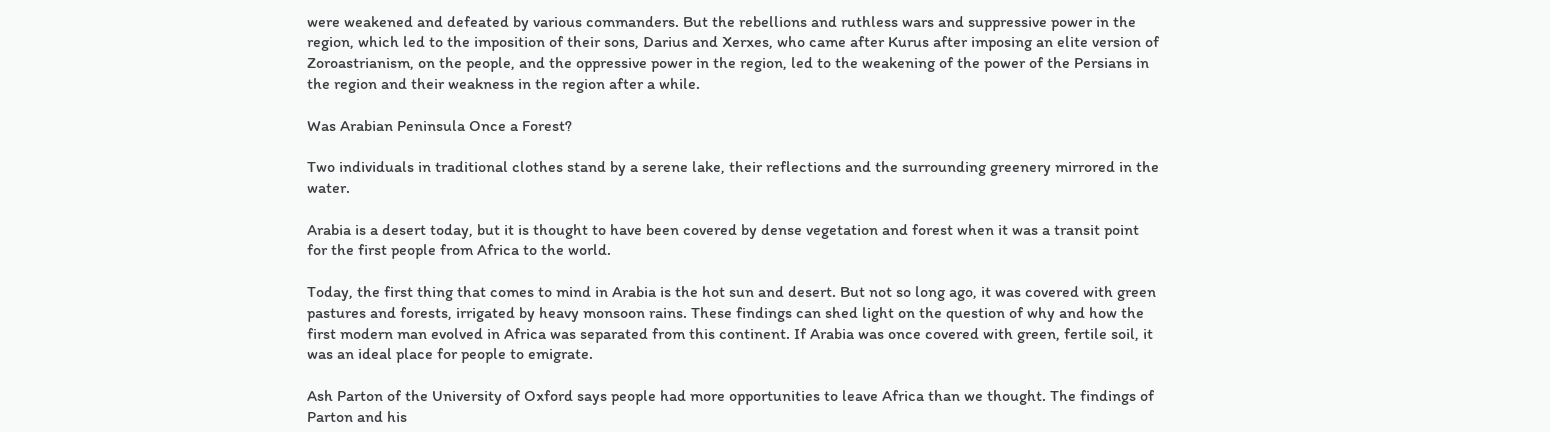were weakened and defeated by various commanders. But the rebellions and ruthless wars and suppressive power in the region, which led to the imposition of their sons, Darius and Xerxes, who came after Kurus after imposing an elite version of Zoroastrianism, on the people, and the oppressive power in the region, led to the weakening of the power of the Persians in the region and their weakness in the region after a while.

Was Arabian Peninsula Once a Forest?

Two individuals in traditional clothes stand by a serene lake, their reflections and the surrounding greenery mirrored in the water.

Arabia is a desert today, but it is thought to have been covered by dense vegetation and forest when it was a transit point for the first people from Africa to the world.

Today, the first thing that comes to mind in Arabia is the hot sun and desert. But not so long ago, it was covered with green pastures and forests, irrigated by heavy monsoon rains. These findings can shed light on the question of why and how the first modern man evolved in Africa was separated from this continent. If Arabia was once covered with green, fertile soil, it was an ideal place for people to emigrate.

Ash Parton of the University of Oxford says people had more opportunities to leave Africa than we thought. The findings of Parton and his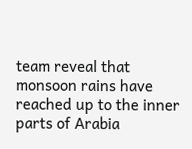team reveal that monsoon rains have reached up to the inner parts of Arabia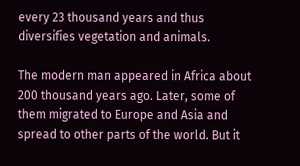every 23 thousand years and thus diversifies vegetation and animals.

The modern man appeared in Africa about 200 thousand years ago. Later, some of them migrated to Europe and Asia and spread to other parts of the world. But it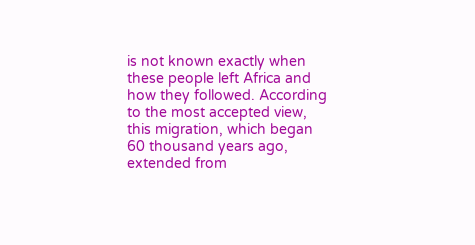is not known exactly when these people left Africa and how they followed. According to the most accepted view, this migration, which began 60 thousand years ago, extended from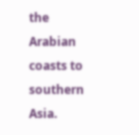the Arabian coasts to southern Asia.